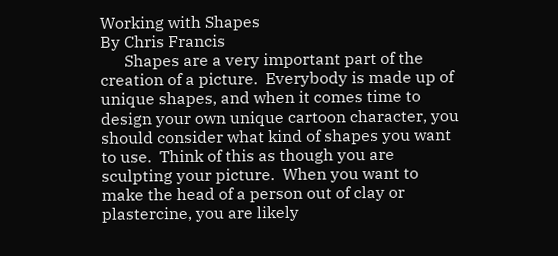Working with Shapes
By Chris Francis
      Shapes are a very important part of the creation of a picture.  Everybody is made up of unique shapes, and when it comes time to design your own unique cartoon character, you should consider what kind of shapes you want to use.  Think of this as though you are sculpting your picture.  When you want to make the head of a person out of clay or plastercine, you are likely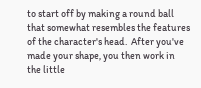to start off by making a round ball that somewhat resembles the features of the character's head.  After you've made your shape, you then work in the little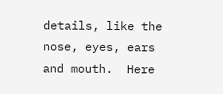details, like the nose, eyes, ears and mouth.  Here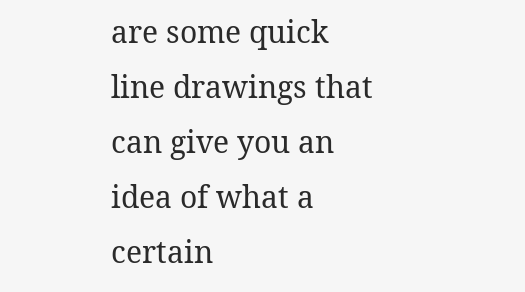are some quick line drawings that can give you an idea of what a certain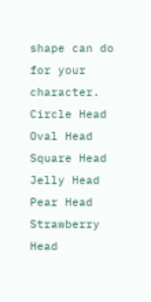shape can do for your character.
Circle Head
Oval Head
Square Head
Jelly Head
Pear Head
Strawberry Head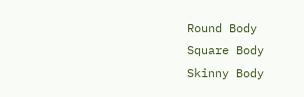Round Body
Square Body
Skinny Body